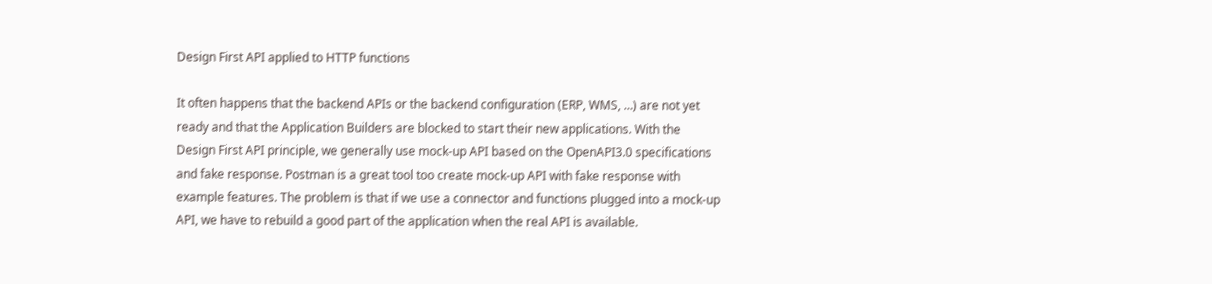Design First API applied to HTTP functions

It often happens that the backend APIs or the backend configuration (ERP, WMS, …) are not yet ready and that the Application Builders are blocked to start their new applications. With the Design First API principle, we generally use mock-up API based on the OpenAPI3.0 specifications and fake response. Postman is a great tool too create mock-up API with fake response with example features. The problem is that if we use a connector and functions plugged into a mock-up API, we have to rebuild a good part of the application when the real API is available.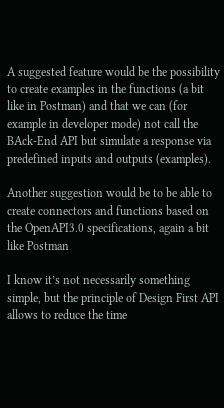A suggested feature would be the possibility to create examples in the functions (a bit like in Postman) and that we can (for example in developer mode) not call the BAck-End API but simulate a response via predefined inputs and outputs (examples).

Another suggestion would be to be able to create connectors and functions based on the OpenAPI3.0 specifications, again a bit like Postman

I know it’s not necessarily something simple, but the principle of Design First API allows to reduce the time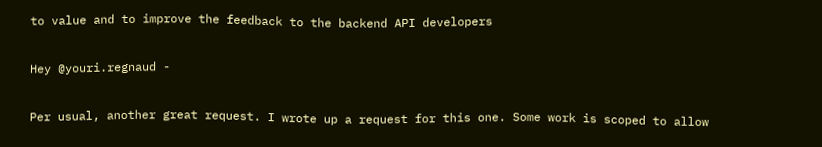to value and to improve the feedback to the backend API developers

Hey @youri.regnaud -

Per usual, another great request. I wrote up a request for this one. Some work is scoped to allow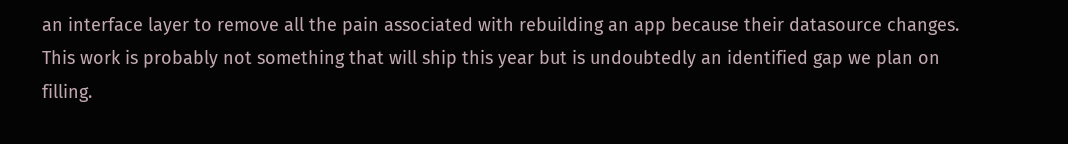an interface layer to remove all the pain associated with rebuilding an app because their datasource changes. This work is probably not something that will ship this year but is undoubtedly an identified gap we plan on filling.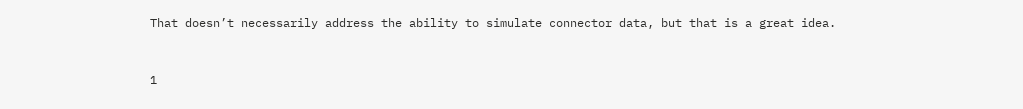That doesn’t necessarily address the ability to simulate connector data, but that is a great idea.


1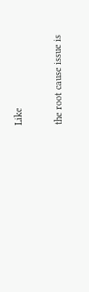Like

the root cause issue is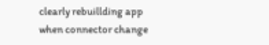clearly rebuillding app when connector change